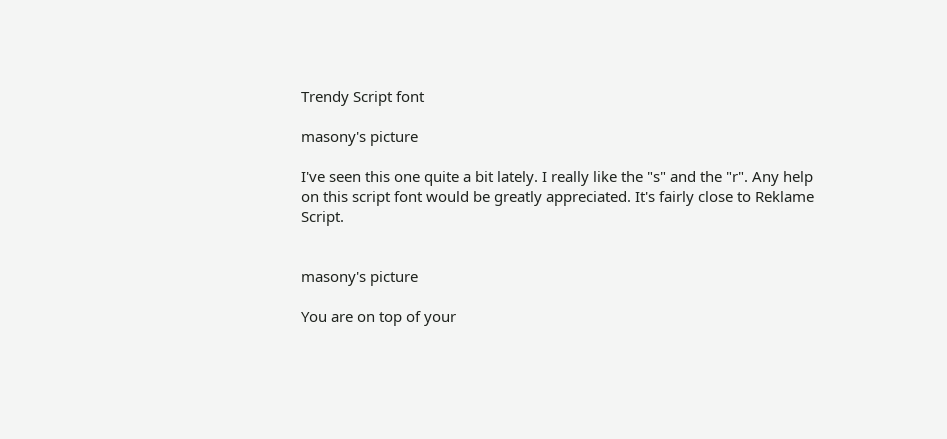Trendy Script font

masony's picture

I've seen this one quite a bit lately. I really like the "s" and the "r". Any help on this script font would be greatly appreciated. It's fairly close to Reklame Script.


masony's picture

You are on top of your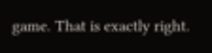game. That is exactly right.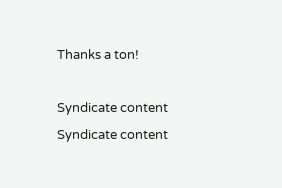Thanks a ton!

Syndicate content Syndicate content